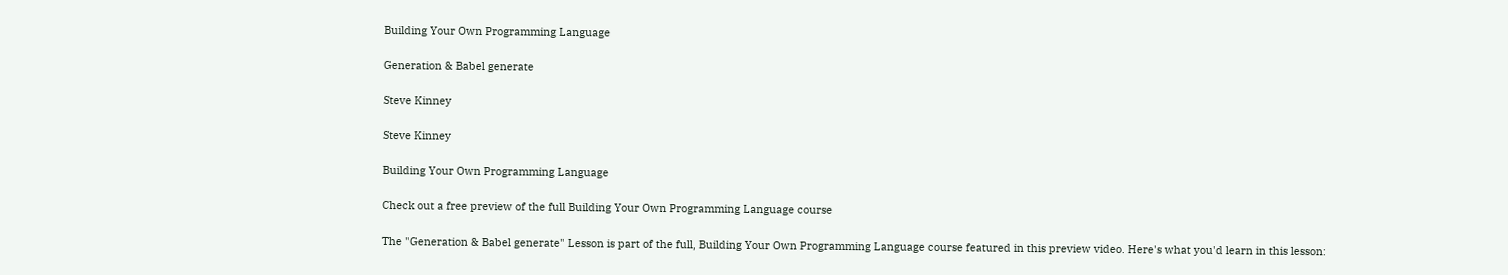Building Your Own Programming Language

Generation & Babel generate

Steve Kinney

Steve Kinney

Building Your Own Programming Language

Check out a free preview of the full Building Your Own Programming Language course

The "Generation & Babel generate" Lesson is part of the full, Building Your Own Programming Language course featured in this preview video. Here's what you'd learn in this lesson: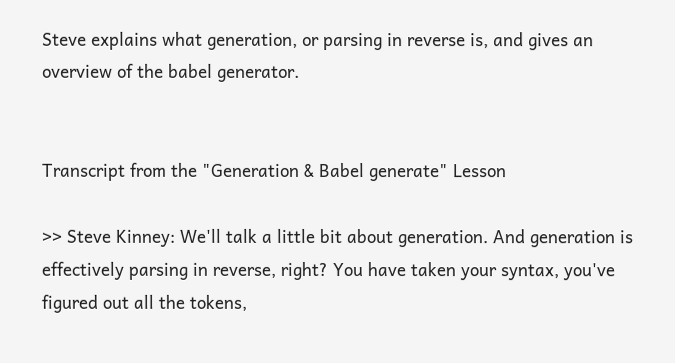Steve explains what generation, or parsing in reverse is, and gives an overview of the babel generator.


Transcript from the "Generation & Babel generate" Lesson

>> Steve Kinney: We'll talk a little bit about generation. And generation is effectively parsing in reverse, right? You have taken your syntax, you've figured out all the tokens,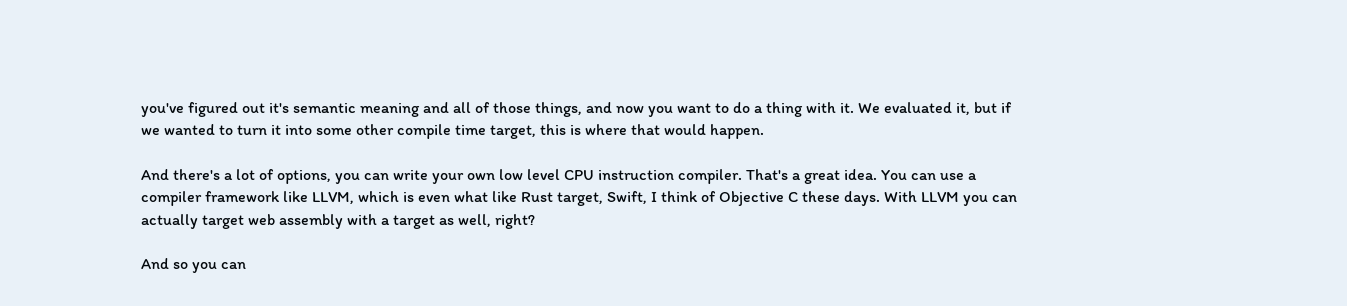you've figured out it's semantic meaning and all of those things, and now you want to do a thing with it. We evaluated it, but if we wanted to turn it into some other compile time target, this is where that would happen.

And there's a lot of options, you can write your own low level CPU instruction compiler. That's a great idea. You can use a compiler framework like LLVM, which is even what like Rust target, Swift, I think of Objective C these days. With LLVM you can actually target web assembly with a target as well, right?

And so you can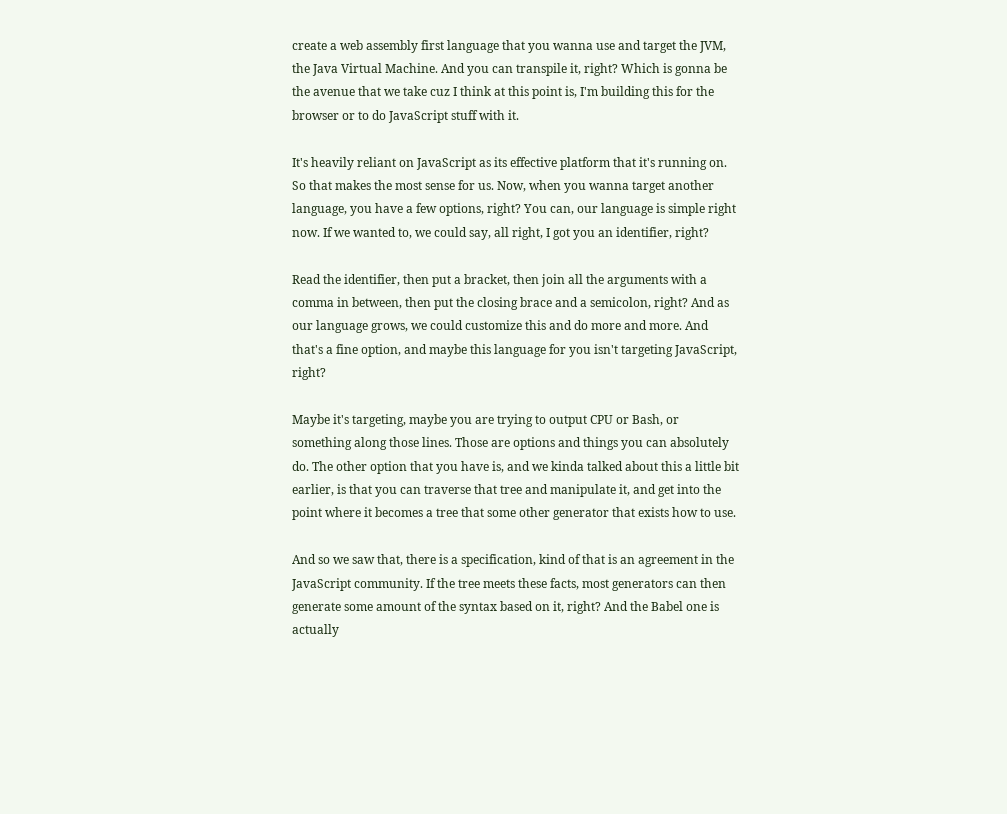create a web assembly first language that you wanna use and target the JVM, the Java Virtual Machine. And you can transpile it, right? Which is gonna be the avenue that we take cuz I think at this point is, I'm building this for the browser or to do JavaScript stuff with it.

It's heavily reliant on JavaScript as its effective platform that it's running on. So that makes the most sense for us. Now, when you wanna target another language, you have a few options, right? You can, our language is simple right now. If we wanted to, we could say, all right, I got you an identifier, right?

Read the identifier, then put a bracket, then join all the arguments with a comma in between, then put the closing brace and a semicolon, right? And as our language grows, we could customize this and do more and more. And that's a fine option, and maybe this language for you isn't targeting JavaScript, right?

Maybe it's targeting, maybe you are trying to output CPU or Bash, or something along those lines. Those are options and things you can absolutely do. The other option that you have is, and we kinda talked about this a little bit earlier, is that you can traverse that tree and manipulate it, and get into the point where it becomes a tree that some other generator that exists how to use.

And so we saw that, there is a specification, kind of that is an agreement in the JavaScript community. If the tree meets these facts, most generators can then generate some amount of the syntax based on it, right? And the Babel one is actually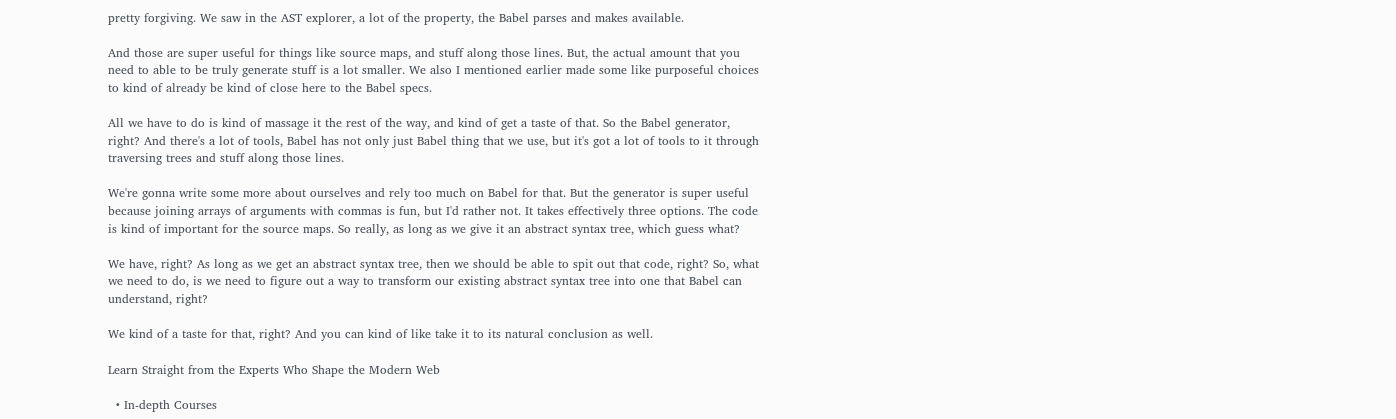pretty forgiving. We saw in the AST explorer, a lot of the property, the Babel parses and makes available.

And those are super useful for things like source maps, and stuff along those lines. But, the actual amount that you need to able to be truly generate stuff is a lot smaller. We also I mentioned earlier made some like purposeful choices to kind of already be kind of close here to the Babel specs.

All we have to do is kind of massage it the rest of the way, and kind of get a taste of that. So the Babel generator, right? And there's a lot of tools, Babel has not only just Babel thing that we use, but it's got a lot of tools to it through traversing trees and stuff along those lines.

We're gonna write some more about ourselves and rely too much on Babel for that. But the generator is super useful because joining arrays of arguments with commas is fun, but I'd rather not. It takes effectively three options. The code is kind of important for the source maps. So really, as long as we give it an abstract syntax tree, which guess what?

We have, right? As long as we get an abstract syntax tree, then we should be able to spit out that code, right? So, what we need to do, is we need to figure out a way to transform our existing abstract syntax tree into one that Babel can understand, right?

We kind of a taste for that, right? And you can kind of like take it to its natural conclusion as well.

Learn Straight from the Experts Who Shape the Modern Web

  • In-depth Courses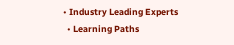• Industry Leading Experts
  • Learning Paths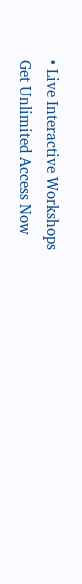• Live Interactive Workshops
Get Unlimited Access Now